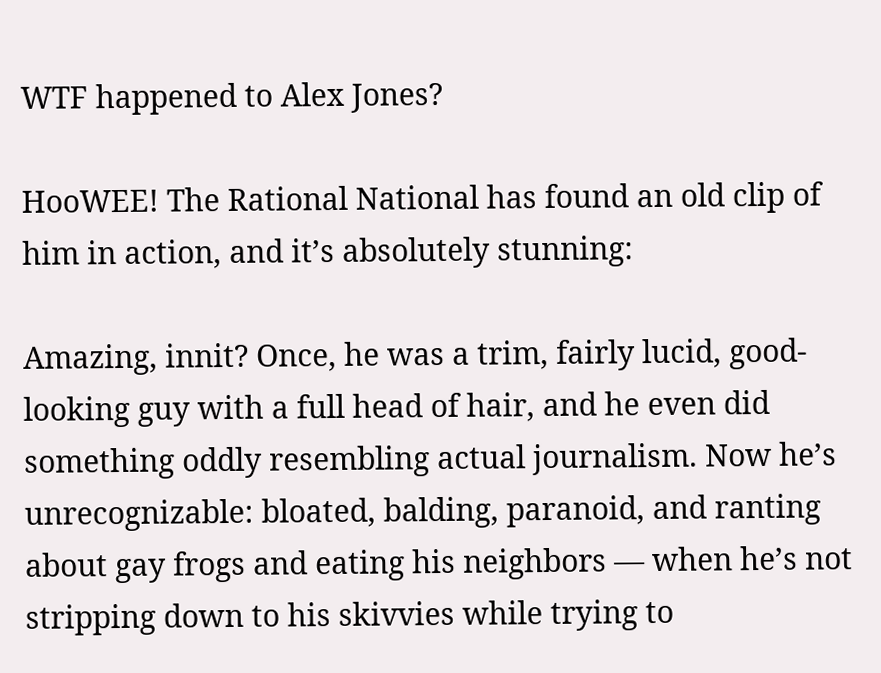WTF happened to Alex Jones?

HooWEE! The Rational National has found an old clip of him in action, and it’s absolutely stunning:

Amazing, innit? Once, he was a trim, fairly lucid, good-looking guy with a full head of hair, and he even did something oddly resembling actual journalism. Now he’s unrecognizable: bloated, balding, paranoid, and ranting about gay frogs and eating his neighbors — when he’s not stripping down to his skivvies while trying to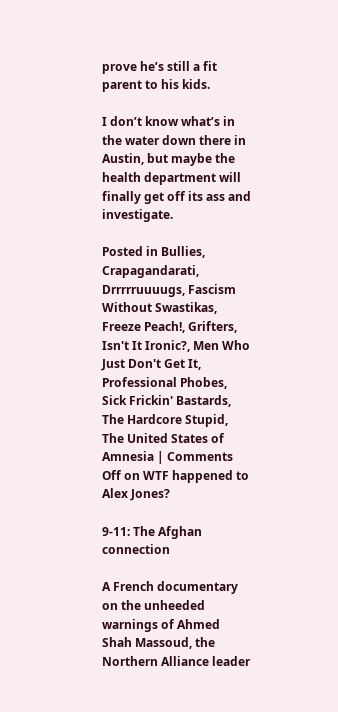prove he’s still a fit parent to his kids.

I don’t know what’s in the water down there in Austin, but maybe the health department will finally get off its ass and investigate.

Posted in Bullies, Crapagandarati, Drrrrruuuugs, Fascism Without Swastikas, Freeze Peach!, Grifters, Isn't It Ironic?, Men Who Just Don't Get It, Professional Phobes, Sick Frickin' Bastards, The Hardcore Stupid, The United States of Amnesia | Comments Off on WTF happened to Alex Jones?

9-11: The Afghan connection

A French documentary on the unheeded warnings of Ahmed Shah Massoud, the Northern Alliance leader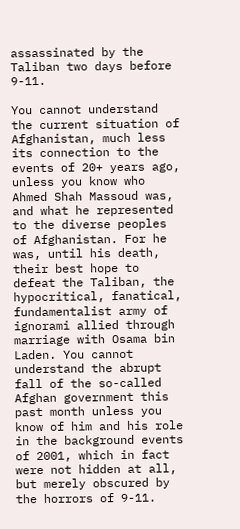assassinated by the Taliban two days before 9-11.

You cannot understand the current situation of Afghanistan, much less its connection to the events of 20+ years ago, unless you know who Ahmed Shah Massoud was, and what he represented to the diverse peoples of Afghanistan. For he was, until his death, their best hope to defeat the Taliban, the hypocritical, fanatical, fundamentalist army of ignorami allied through marriage with Osama bin Laden. You cannot understand the abrupt fall of the so-called Afghan government this past month unless you know of him and his role in the background events of 2001, which in fact were not hidden at all, but merely obscured by the horrors of 9-11.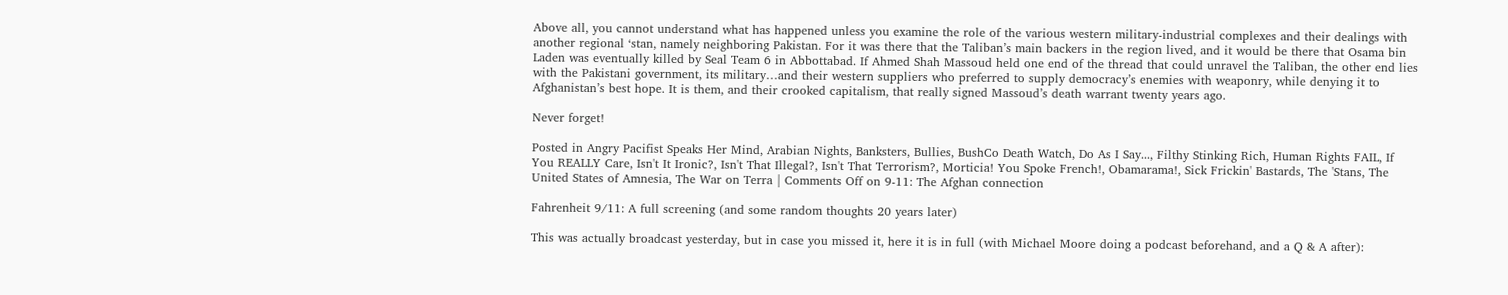Above all, you cannot understand what has happened unless you examine the role of the various western military-industrial complexes and their dealings with another regional ‘stan, namely neighboring Pakistan. For it was there that the Taliban’s main backers in the region lived, and it would be there that Osama bin Laden was eventually killed by Seal Team 6 in Abbottabad. If Ahmed Shah Massoud held one end of the thread that could unravel the Taliban, the other end lies with the Pakistani government, its military…and their western suppliers who preferred to supply democracy’s enemies with weaponry, while denying it to Afghanistan’s best hope. It is them, and their crooked capitalism, that really signed Massoud’s death warrant twenty years ago.

Never forget!

Posted in Angry Pacifist Speaks Her Mind, Arabian Nights, Banksters, Bullies, BushCo Death Watch, Do As I Say..., Filthy Stinking Rich, Human Rights FAIL, If You REALLY Care, Isn't It Ironic?, Isn't That Illegal?, Isn't That Terrorism?, Morticia! You Spoke French!, Obamarama!, Sick Frickin' Bastards, The 'Stans, The United States of Amnesia, The War on Terra | Comments Off on 9-11: The Afghan connection

Fahrenheit 9/11: A full screening (and some random thoughts 20 years later)

This was actually broadcast yesterday, but in case you missed it, here it is in full (with Michael Moore doing a podcast beforehand, and a Q & A after):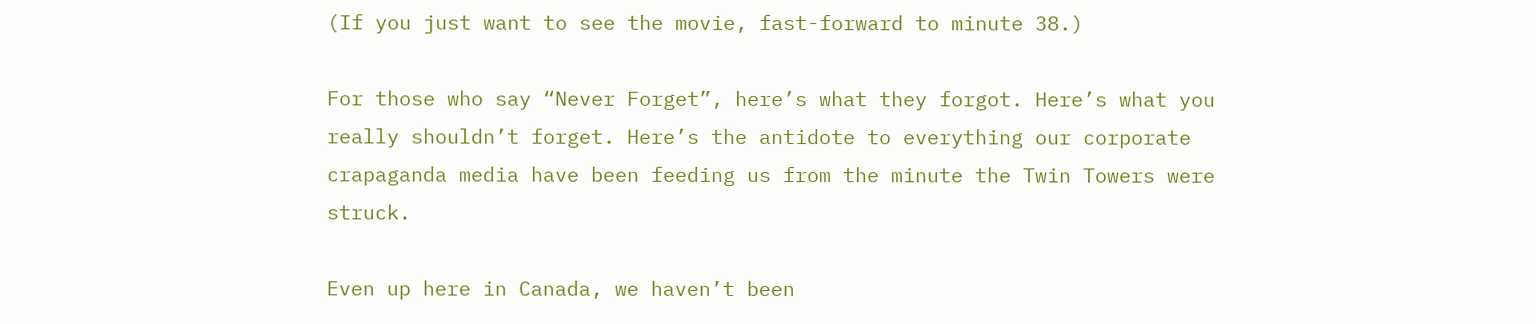(If you just want to see the movie, fast-forward to minute 38.)

For those who say “Never Forget”, here’s what they forgot. Here’s what you really shouldn’t forget. Here’s the antidote to everything our corporate crapaganda media have been feeding us from the minute the Twin Towers were struck.

Even up here in Canada, we haven’t been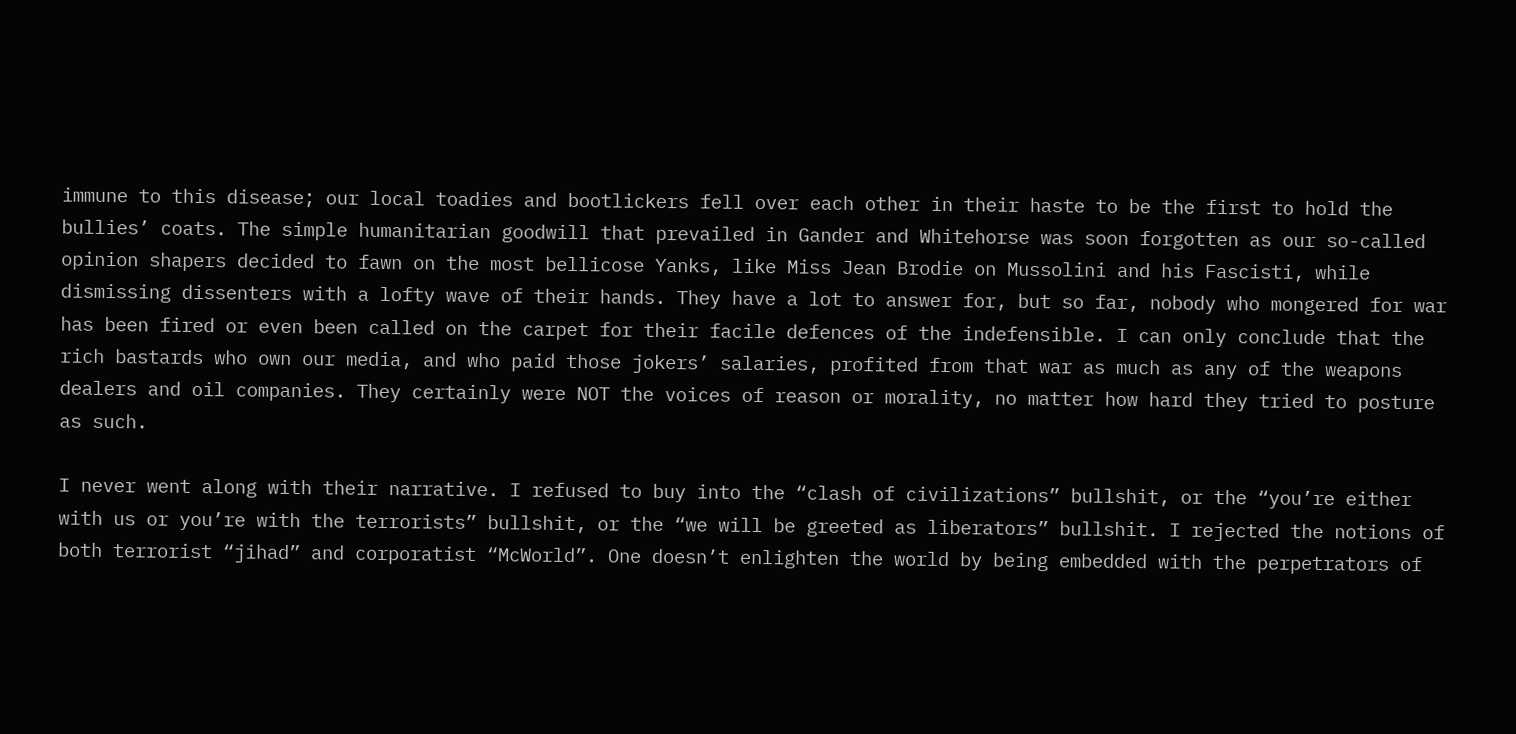immune to this disease; our local toadies and bootlickers fell over each other in their haste to be the first to hold the bullies’ coats. The simple humanitarian goodwill that prevailed in Gander and Whitehorse was soon forgotten as our so-called opinion shapers decided to fawn on the most bellicose Yanks, like Miss Jean Brodie on Mussolini and his Fascisti, while dismissing dissenters with a lofty wave of their hands. They have a lot to answer for, but so far, nobody who mongered for war has been fired or even been called on the carpet for their facile defences of the indefensible. I can only conclude that the rich bastards who own our media, and who paid those jokers’ salaries, profited from that war as much as any of the weapons dealers and oil companies. They certainly were NOT the voices of reason or morality, no matter how hard they tried to posture as such.

I never went along with their narrative. I refused to buy into the “clash of civilizations” bullshit, or the “you’re either with us or you’re with the terrorists” bullshit, or the “we will be greeted as liberators” bullshit. I rejected the notions of both terrorist “jihad” and corporatist “McWorld”. One doesn’t enlighten the world by being embedded with the perpetrators of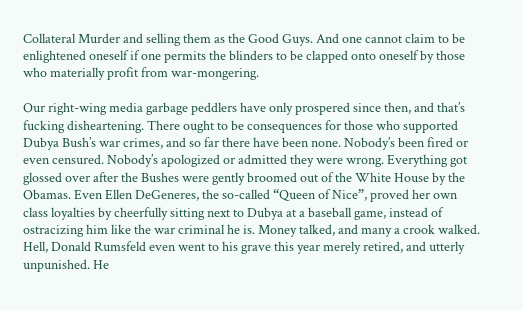Collateral Murder and selling them as the Good Guys. And one cannot claim to be enlightened oneself if one permits the blinders to be clapped onto oneself by those who materially profit from war-mongering.

Our right-wing media garbage peddlers have only prospered since then, and that’s fucking disheartening. There ought to be consequences for those who supported Dubya Bush’s war crimes, and so far there have been none. Nobody’s been fired or even censured. Nobody’s apologized or admitted they were wrong. Everything got glossed over after the Bushes were gently broomed out of the White House by the Obamas. Even Ellen DeGeneres, the so-called “Queen of Nice”, proved her own class loyalties by cheerfully sitting next to Dubya at a baseball game, instead of ostracizing him like the war criminal he is. Money talked, and many a crook walked. Hell, Donald Rumsfeld even went to his grave this year merely retired, and utterly unpunished. He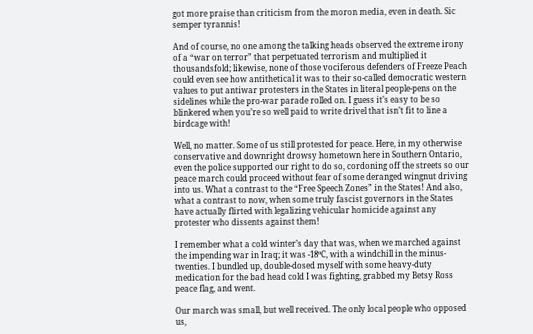got more praise than criticism from the moron media, even in death. Sic semper tyrannis!

And of course, no one among the talking heads observed the extreme irony of a “war on terror” that perpetuated terrorism and multiplied it thousandsfold; likewise, none of those vociferous defenders of Freeze Peach could even see how antithetical it was to their so-called democratic western values to put antiwar protesters in the States in literal people-pens on the sidelines while the pro-war parade rolled on. I guess it’s easy to be so blinkered when you’re so well paid to write drivel that isn’t fit to line a birdcage with!

Well, no matter. Some of us still protested for peace. Here, in my otherwise conservative and downright drowsy hometown here in Southern Ontario, even the police supported our right to do so, cordoning off the streets so our peace march could proceed without fear of some deranged wingnut driving into us. What a contrast to the “Free Speech Zones” in the States! And also, what a contrast to now, when some truly fascist governors in the States have actually flirted with legalizing vehicular homicide against any protester who dissents against them!

I remember what a cold winter’s day that was, when we marched against the impending war in Iraq; it was -18ºC, with a windchill in the minus-twenties. I bundled up, double-dosed myself with some heavy-duty medication for the bad head cold I was fighting, grabbed my Betsy Ross peace flag, and went.

Our march was small, but well received. The only local people who opposed us,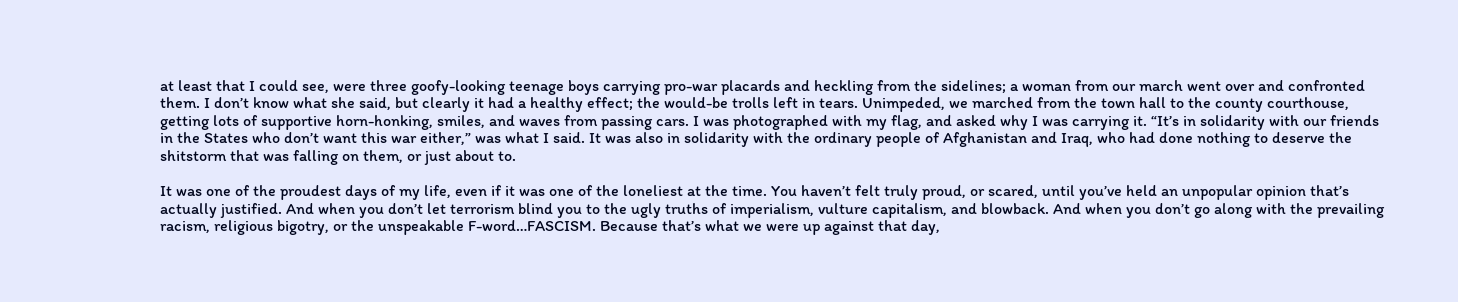at least that I could see, were three goofy-looking teenage boys carrying pro-war placards and heckling from the sidelines; a woman from our march went over and confronted them. I don’t know what she said, but clearly it had a healthy effect; the would-be trolls left in tears. Unimpeded, we marched from the town hall to the county courthouse, getting lots of supportive horn-honking, smiles, and waves from passing cars. I was photographed with my flag, and asked why I was carrying it. “It’s in solidarity with our friends in the States who don’t want this war either,” was what I said. It was also in solidarity with the ordinary people of Afghanistan and Iraq, who had done nothing to deserve the shitstorm that was falling on them, or just about to.

It was one of the proudest days of my life, even if it was one of the loneliest at the time. You haven’t felt truly proud, or scared, until you’ve held an unpopular opinion that’s actually justified. And when you don’t let terrorism blind you to the ugly truths of imperialism, vulture capitalism, and blowback. And when you don’t go along with the prevailing racism, religious bigotry, or the unspeakable F-word…FASCISM. Because that’s what we were up against that day,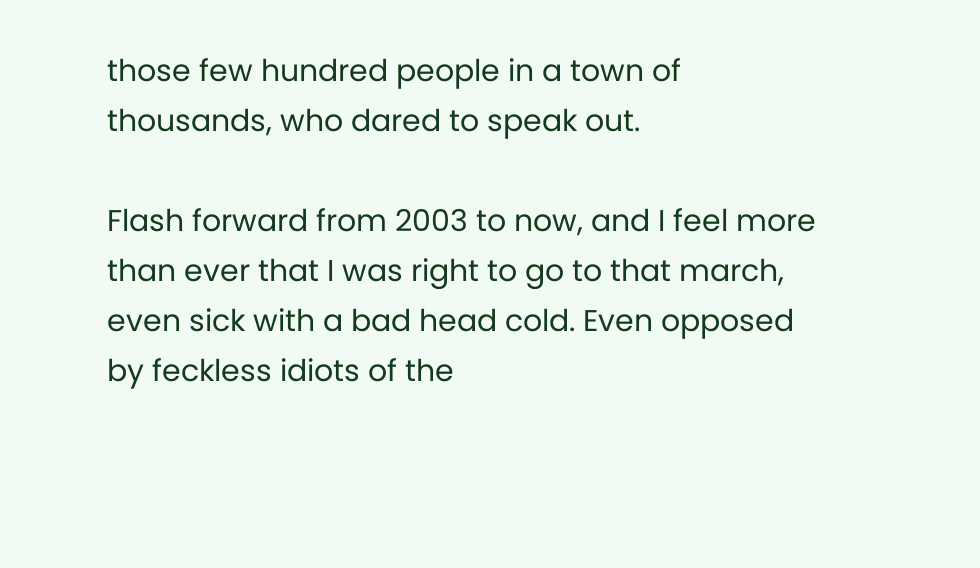those few hundred people in a town of thousands, who dared to speak out.

Flash forward from 2003 to now, and I feel more than ever that I was right to go to that march, even sick with a bad head cold. Even opposed by feckless idiots of the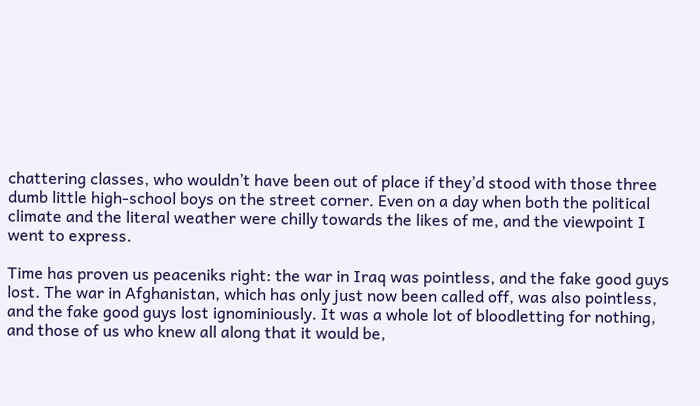chattering classes, who wouldn’t have been out of place if they’d stood with those three dumb little high-school boys on the street corner. Even on a day when both the political climate and the literal weather were chilly towards the likes of me, and the viewpoint I went to express.

Time has proven us peaceniks right: the war in Iraq was pointless, and the fake good guys lost. The war in Afghanistan, which has only just now been called off, was also pointless, and the fake good guys lost ignominiously. It was a whole lot of bloodletting for nothing, and those of us who knew all along that it would be,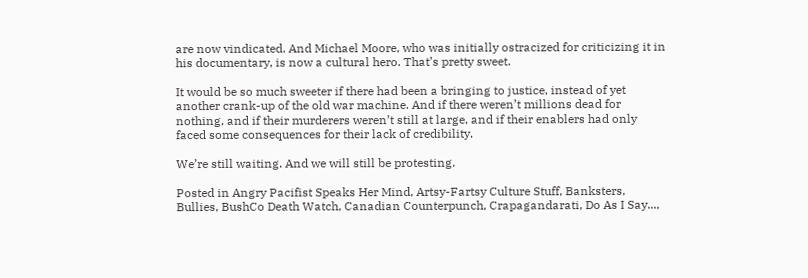are now vindicated. And Michael Moore, who was initially ostracized for criticizing it in his documentary, is now a cultural hero. That’s pretty sweet.

It would be so much sweeter if there had been a bringing to justice, instead of yet another crank-up of the old war machine. And if there weren’t millions dead for nothing, and if their murderers weren’t still at large, and if their enablers had only faced some consequences for their lack of credibility.

We’re still waiting. And we will still be protesting.

Posted in Angry Pacifist Speaks Her Mind, Artsy-Fartsy Culture Stuff, Banksters, Bullies, BushCo Death Watch, Canadian Counterpunch, Crapagandarati, Do As I Say...,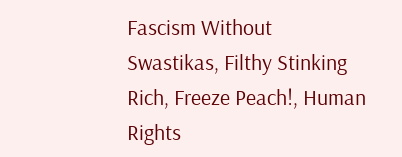Fascism Without Swastikas, Filthy Stinking Rich, Freeze Peach!, Human Rights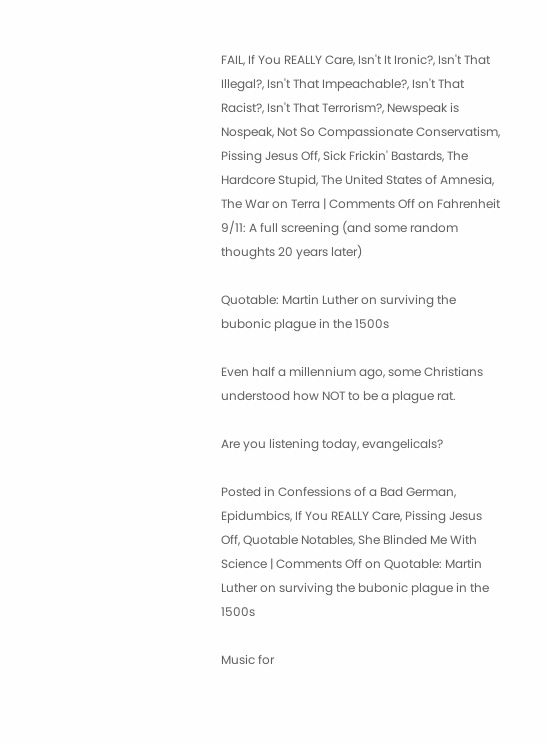FAIL, If You REALLY Care, Isn't It Ironic?, Isn't That Illegal?, Isn't That Impeachable?, Isn't That Racist?, Isn't That Terrorism?, Newspeak is Nospeak, Not So Compassionate Conservatism, Pissing Jesus Off, Sick Frickin' Bastards, The Hardcore Stupid, The United States of Amnesia, The War on Terra | Comments Off on Fahrenheit 9/11: A full screening (and some random thoughts 20 years later)

Quotable: Martin Luther on surviving the bubonic plague in the 1500s

Even half a millennium ago, some Christians understood how NOT to be a plague rat.

Are you listening today, evangelicals?

Posted in Confessions of a Bad German, Epidumbics, If You REALLY Care, Pissing Jesus Off, Quotable Notables, She Blinded Me With Science | Comments Off on Quotable: Martin Luther on surviving the bubonic plague in the 1500s

Music for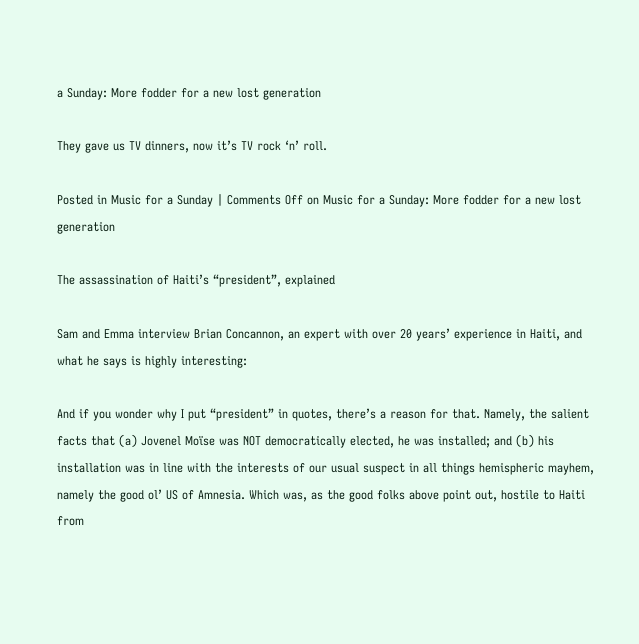a Sunday: More fodder for a new lost generation

They gave us TV dinners, now it’s TV rock ‘n’ roll.

Posted in Music for a Sunday | Comments Off on Music for a Sunday: More fodder for a new lost generation

The assassination of Haiti’s “president”, explained

Sam and Emma interview Brian Concannon, an expert with over 20 years’ experience in Haiti, and what he says is highly interesting:

And if you wonder why I put “president” in quotes, there’s a reason for that. Namely, the salient facts that (a) Jovenel Moïse was NOT democratically elected, he was installed; and (b) his installation was in line with the interests of our usual suspect in all things hemispheric mayhem, namely the good ol’ US of Amnesia. Which was, as the good folks above point out, hostile to Haiti from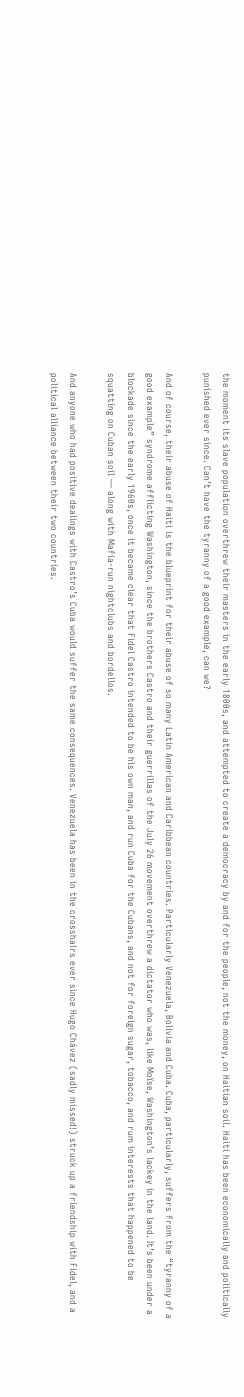the moment its slave population overthrew their masters in the early 1800s, and attempted to create a democracy by and for the people, not the money, on Haitian soil. Haiti has been economically and politically punished ever since. Can’t have the tyranny of a good example, can we?

And of course, their abuse of Haiti is the blueprint for their abuse of so many Latin American and Caribbean countries. Particularly Venezuela, Bolivia and Cuba. Cuba, particularly, suffers from the “tyranny of a good example” syndrome afflicting Washington, since the brothers Castro and their guerrillas of the July 26 movement overthrew a dictator who was, like Moïse, Washington’s lackey in the land. It’s been under a blockade since the early 1960s, once it became clear that Fidel Castro intended to be his own man, and run Cuba for the Cubans, and not for foreign sugar, tobacco, and rum interests that happened to be squatting on Cuban soil — along with Mafia-run nightclubs and bordellos.

And anyone who had positive dealings with Castro’s Cuba would suffer the same consequences. Venezuela has been in the crosshairs ever since Hugo Chávez (sadly missed!) struck up a friendship with Fidel, and a political alliance between their two countries.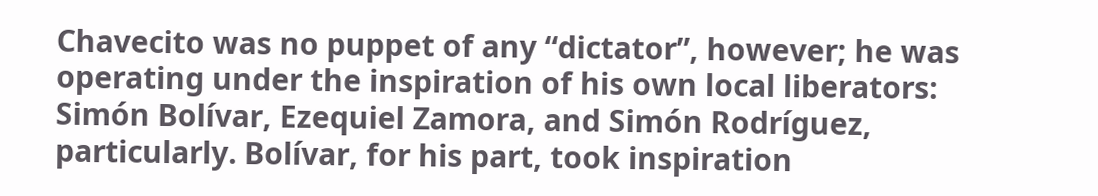Chavecito was no puppet of any “dictator”, however; he was operating under the inspiration of his own local liberators: Simón Bolívar, Ezequiel Zamora, and Simón Rodríguez, particularly. Bolívar, for his part, took inspiration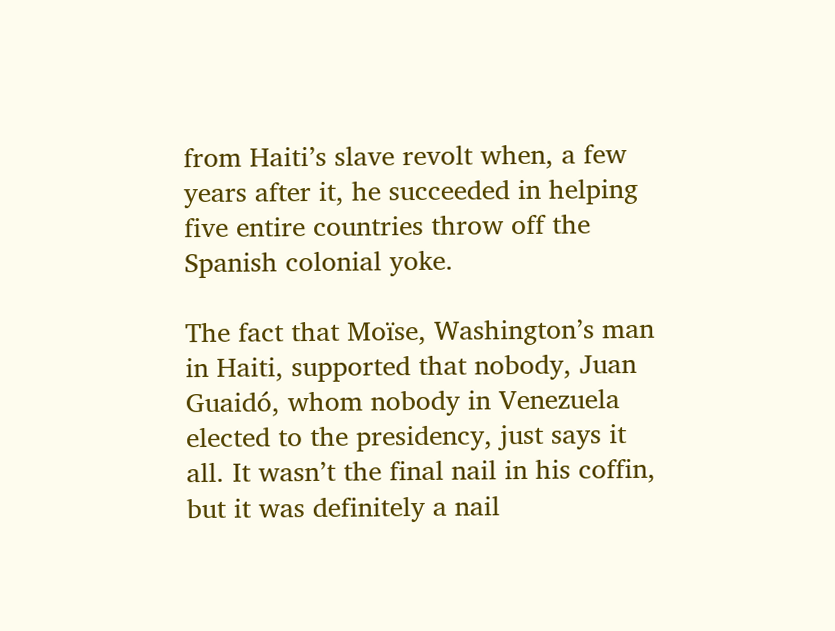from Haiti’s slave revolt when, a few years after it, he succeeded in helping five entire countries throw off the Spanish colonial yoke.

The fact that Moïse, Washington’s man in Haiti, supported that nobody, Juan Guaidó, whom nobody in Venezuela elected to the presidency, just says it all. It wasn’t the final nail in his coffin, but it was definitely a nail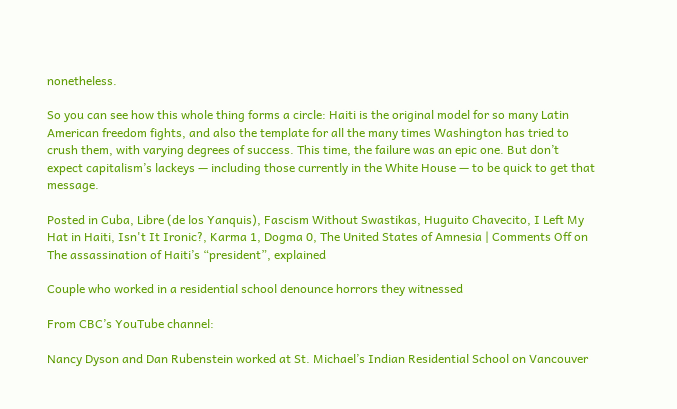nonetheless.

So you can see how this whole thing forms a circle: Haiti is the original model for so many Latin American freedom fights, and also the template for all the many times Washington has tried to crush them, with varying degrees of success. This time, the failure was an epic one. But don’t expect capitalism’s lackeys — including those currently in the White House — to be quick to get that message.

Posted in Cuba, Libre (de los Yanquis), Fascism Without Swastikas, Huguito Chavecito, I Left My Hat in Haiti, Isn't It Ironic?, Karma 1, Dogma 0, The United States of Amnesia | Comments Off on The assassination of Haiti’s “president”, explained

Couple who worked in a residential school denounce horrors they witnessed

From CBC’s YouTube channel:

Nancy Dyson and Dan Rubenstein worked at St. Michael’s Indian Residential School on Vancouver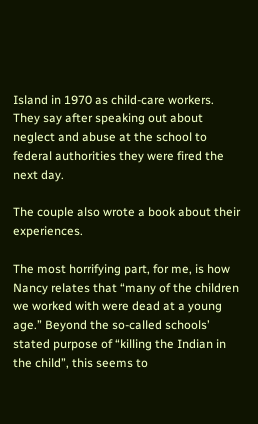Island in 1970 as child-care workers. They say after speaking out about neglect and abuse at the school to federal authorities they were fired the next day.

The couple also wrote a book about their experiences.

The most horrifying part, for me, is how Nancy relates that “many of the children we worked with were dead at a young age.” Beyond the so-called schools’ stated purpose of “killing the Indian in the child”, this seems to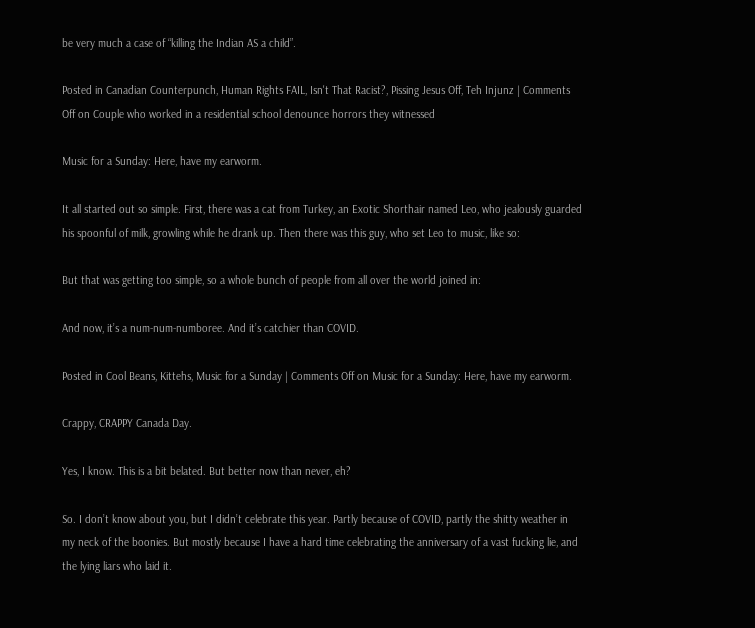be very much a case of “killing the Indian AS a child”.

Posted in Canadian Counterpunch, Human Rights FAIL, Isn't That Racist?, Pissing Jesus Off, Teh Injunz | Comments Off on Couple who worked in a residential school denounce horrors they witnessed

Music for a Sunday: Here, have my earworm.

It all started out so simple. First, there was a cat from Turkey, an Exotic Shorthair named Leo, who jealously guarded his spoonful of milk, growling while he drank up. Then there was this guy, who set Leo to music, like so:

But that was getting too simple, so a whole bunch of people from all over the world joined in:

And now, it’s a num-num-numboree. And it’s catchier than COVID.

Posted in Cool Beans, Kittehs, Music for a Sunday | Comments Off on Music for a Sunday: Here, have my earworm.

Crappy, CRAPPY Canada Day.

Yes, I know. This is a bit belated. But better now than never, eh?

So. I don’t know about you, but I didn’t celebrate this year. Partly because of COVID, partly the shitty weather in my neck of the boonies. But mostly because I have a hard time celebrating the anniversary of a vast fucking lie, and the lying liars who laid it.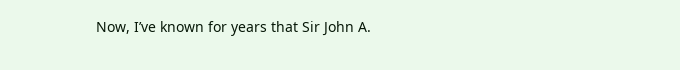Now, I’ve known for years that Sir John A.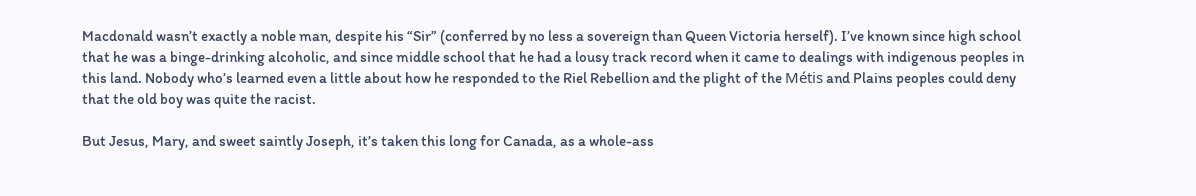Macdonald wasn’t exactly a noble man, despite his “Sir” (conferred by no less a sovereign than Queen Victoria herself). I’ve known since high school that he was a binge-drinking alcoholic, and since middle school that he had a lousy track record when it came to dealings with indigenous peoples in this land. Nobody who’s learned even a little about how he responded to the Riel Rebellion and the plight of the Métis and Plains peoples could deny that the old boy was quite the racist.

But Jesus, Mary, and sweet saintly Joseph, it’s taken this long for Canada, as a whole-ass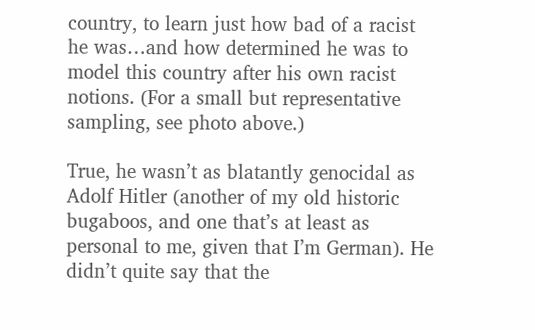country, to learn just how bad of a racist he was…and how determined he was to model this country after his own racist notions. (For a small but representative sampling, see photo above.)

True, he wasn’t as blatantly genocidal as Adolf Hitler (another of my old historic bugaboos, and one that’s at least as personal to me, given that I’m German). He didn’t quite say that the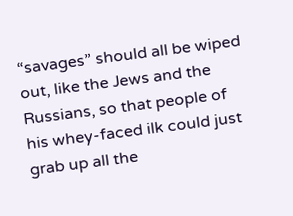“savages” should all be wiped out, like the Jews and the Russians, so that people of his whey-faced ilk could just grab up all the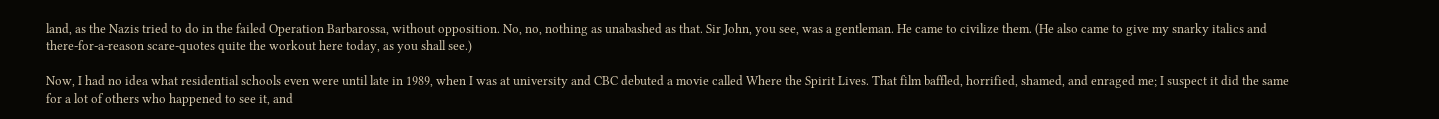land, as the Nazis tried to do in the failed Operation Barbarossa, without opposition. No, no, nothing as unabashed as that. Sir John, you see, was a gentleman. He came to civilize them. (He also came to give my snarky italics and there-for-a-reason scare-quotes quite the workout here today, as you shall see.)

Now, I had no idea what residential schools even were until late in 1989, when I was at university and CBC debuted a movie called Where the Spirit Lives. That film baffled, horrified, shamed, and enraged me; I suspect it did the same for a lot of others who happened to see it, and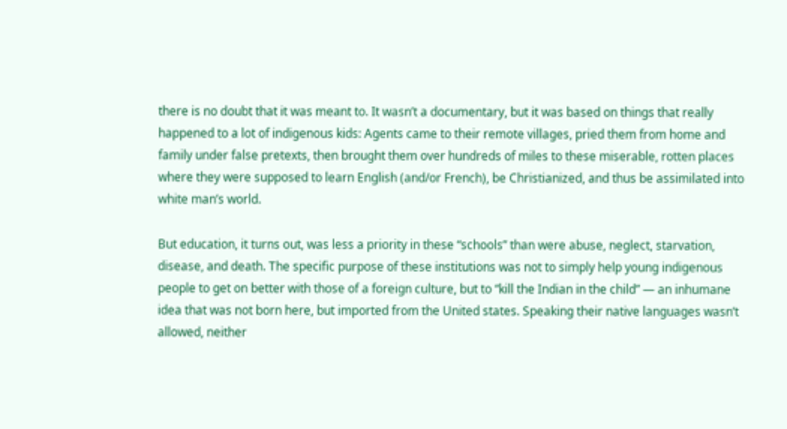there is no doubt that it was meant to. It wasn’t a documentary, but it was based on things that really happened to a lot of indigenous kids: Agents came to their remote villages, pried them from home and family under false pretexts, then brought them over hundreds of miles to these miserable, rotten places where they were supposed to learn English (and/or French), be Christianized, and thus be assimilated into white man’s world.

But education, it turns out, was less a priority in these “schools” than were abuse, neglect, starvation, disease, and death. The specific purpose of these institutions was not to simply help young indigenous people to get on better with those of a foreign culture, but to “kill the Indian in the child” — an inhumane idea that was not born here, but imported from the United states. Speaking their native languages wasn’t allowed, neither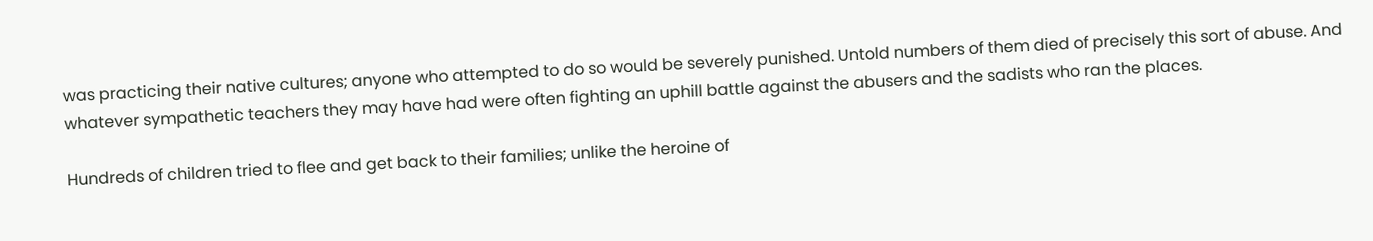was practicing their native cultures; anyone who attempted to do so would be severely punished. Untold numbers of them died of precisely this sort of abuse. And whatever sympathetic teachers they may have had were often fighting an uphill battle against the abusers and the sadists who ran the places.

Hundreds of children tried to flee and get back to their families; unlike the heroine of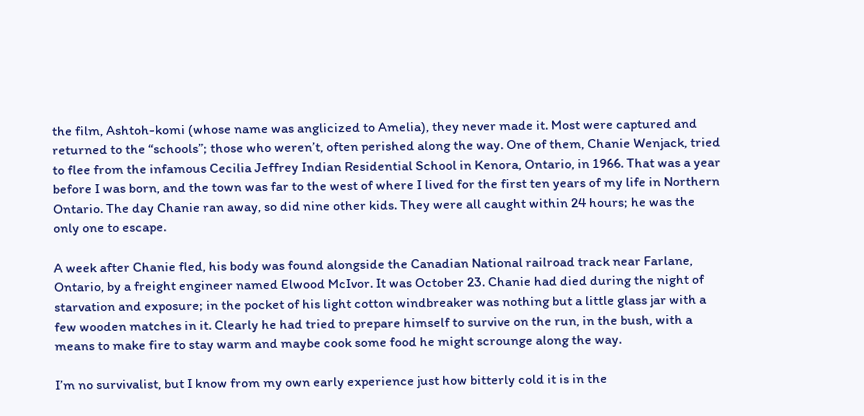the film, Ashtoh-komi (whose name was anglicized to Amelia), they never made it. Most were captured and returned to the “schools”; those who weren’t, often perished along the way. One of them, Chanie Wenjack, tried to flee from the infamous Cecilia Jeffrey Indian Residential School in Kenora, Ontario, in 1966. That was a year before I was born, and the town was far to the west of where I lived for the first ten years of my life in Northern Ontario. The day Chanie ran away, so did nine other kids. They were all caught within 24 hours; he was the only one to escape.

A week after Chanie fled, his body was found alongside the Canadian National railroad track near Farlane, Ontario, by a freight engineer named Elwood McIvor. It was October 23. Chanie had died during the night of starvation and exposure; in the pocket of his light cotton windbreaker was nothing but a little glass jar with a few wooden matches in it. Clearly he had tried to prepare himself to survive on the run, in the bush, with a means to make fire to stay warm and maybe cook some food he might scrounge along the way.

I’m no survivalist, but I know from my own early experience just how bitterly cold it is in the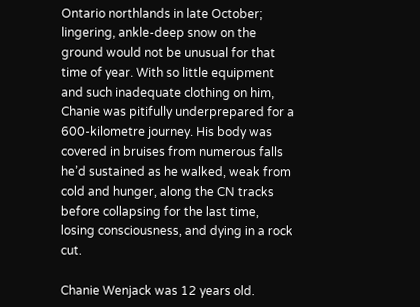Ontario northlands in late October; lingering, ankle-deep snow on the ground would not be unusual for that time of year. With so little equipment and such inadequate clothing on him, Chanie was pitifully underprepared for a 600-kilometre journey. His body was covered in bruises from numerous falls he’d sustained as he walked, weak from cold and hunger, along the CN tracks before collapsing for the last time, losing consciousness, and dying in a rock cut.

Chanie Wenjack was 12 years old.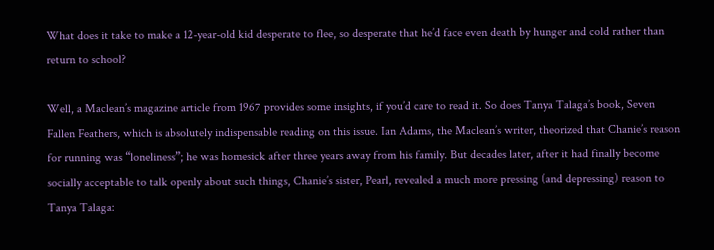What does it take to make a 12-year-old kid desperate to flee, so desperate that he’d face even death by hunger and cold rather than return to school?

Well, a Maclean’s magazine article from 1967 provides some insights, if you’d care to read it. So does Tanya Talaga’s book, Seven Fallen Feathers, which is absolutely indispensable reading on this issue. Ian Adams, the Maclean’s writer, theorized that Chanie’s reason for running was “loneliness”; he was homesick after three years away from his family. But decades later, after it had finally become socially acceptable to talk openly about such things, Chanie’s sister, Pearl, revealed a much more pressing (and depressing) reason to Tanya Talaga: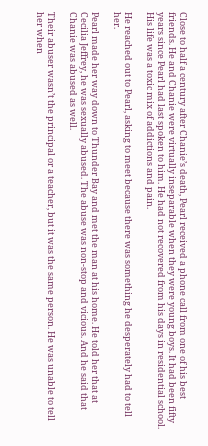Close to half a century after Chanie’s death, Pearl received a phone call from one of his best friends. He and Chanie were virtually inseparable when they were young boys. It had been fifty years since Pearl had last spoken to him. He had not recovered from his days in residential school. His life was a toxic mix of addictions and pain.

He reached out to Pearl, asking to meet because there was something he desperately had to tell her.

Pearl made her way down to Thunder Bay and met the man at his home. He told her that at Cecilia Jeffrey, he was sexually abused. The abuse was non-stop and vicious. And he said that Chanie was abused as well.

Their abuser wasn’t the principal or a teacher, but it was the same person. He was unable to tell her when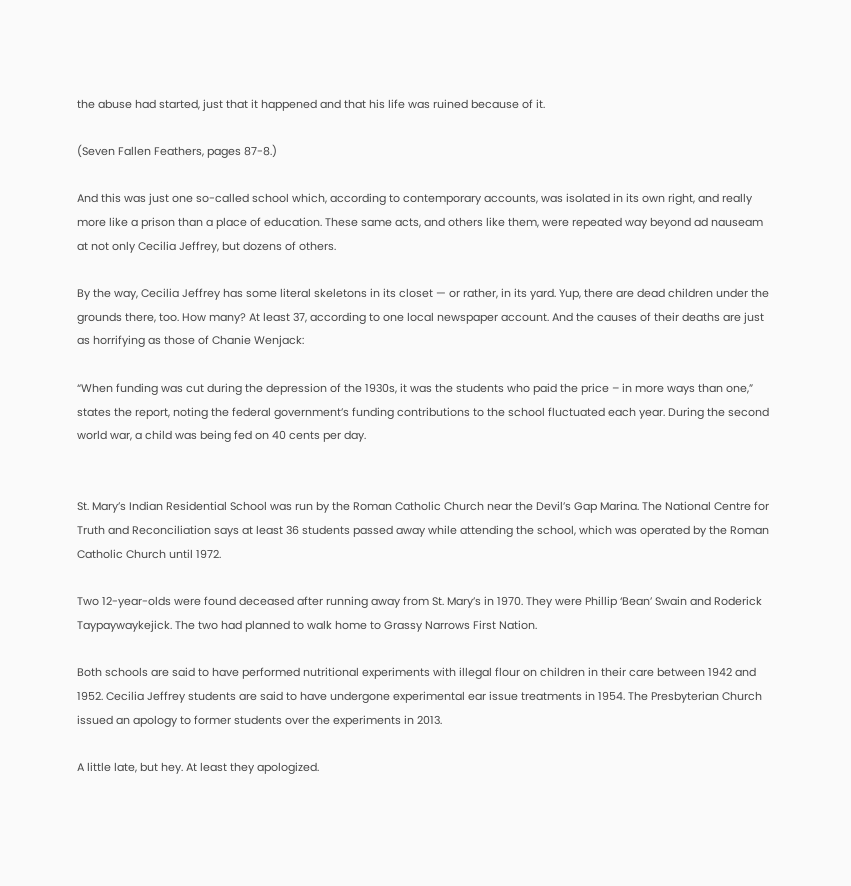the abuse had started, just that it happened and that his life was ruined because of it.

(Seven Fallen Feathers, pages 87-8.)

And this was just one so-called school which, according to contemporary accounts, was isolated in its own right, and really more like a prison than a place of education. These same acts, and others like them, were repeated way beyond ad nauseam at not only Cecilia Jeffrey, but dozens of others.

By the way, Cecilia Jeffrey has some literal skeletons in its closet — or rather, in its yard. Yup, there are dead children under the grounds there, too. How many? At least 37, according to one local newspaper account. And the causes of their deaths are just as horrifying as those of Chanie Wenjack:

“When funding was cut during the depression of the 1930s, it was the students who paid the price – in more ways than one,” states the report, noting the federal government’s funding contributions to the school fluctuated each year. During the second world war, a child was being fed on 40 cents per day.


St. Mary’s Indian Residential School was run by the Roman Catholic Church near the Devil’s Gap Marina. The National Centre for Truth and Reconciliation says at least 36 students passed away while attending the school, which was operated by the Roman Catholic Church until 1972.

Two 12-year-olds were found deceased after running away from St. Mary’s in 1970. They were Phillip ‘Bean’ Swain and Roderick Taypaywaykejick. The two had planned to walk home to Grassy Narrows First Nation.

Both schools are said to have performed nutritional experiments with illegal flour on children in their care between 1942 and 1952. Cecilia Jeffrey students are said to have undergone experimental ear issue treatments in 1954. The Presbyterian Church issued an apology to former students over the experiments in 2013.

A little late, but hey. At least they apologized.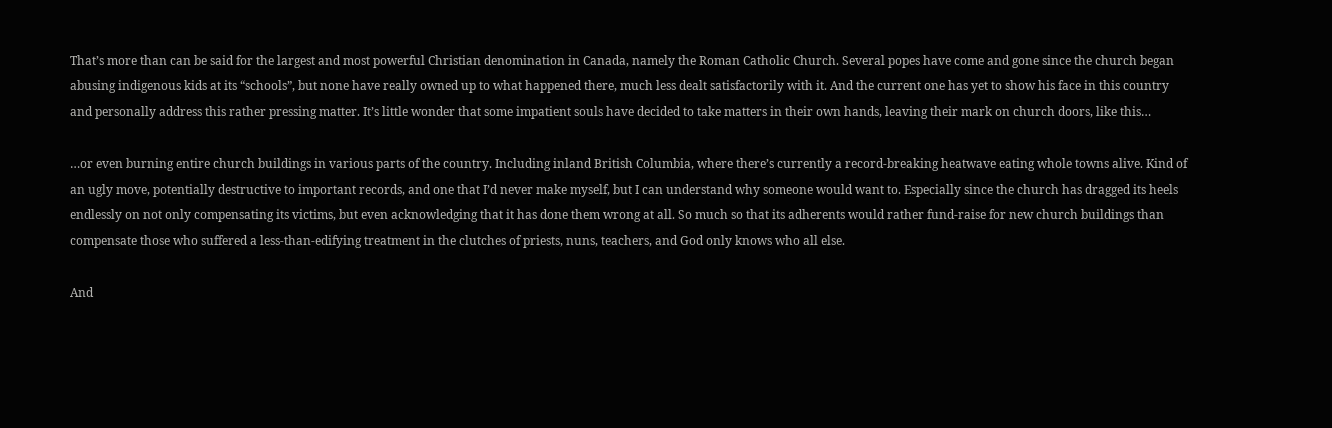That’s more than can be said for the largest and most powerful Christian denomination in Canada, namely the Roman Catholic Church. Several popes have come and gone since the church began abusing indigenous kids at its “schools”, but none have really owned up to what happened there, much less dealt satisfactorily with it. And the current one has yet to show his face in this country and personally address this rather pressing matter. It’s little wonder that some impatient souls have decided to take matters in their own hands, leaving their mark on church doors, like this…

…or even burning entire church buildings in various parts of the country. Including inland British Columbia, where there’s currently a record-breaking heatwave eating whole towns alive. Kind of an ugly move, potentially destructive to important records, and one that I’d never make myself, but I can understand why someone would want to. Especially since the church has dragged its heels endlessly on not only compensating its victims, but even acknowledging that it has done them wrong at all. So much so that its adherents would rather fund-raise for new church buildings than compensate those who suffered a less-than-edifying treatment in the clutches of priests, nuns, teachers, and God only knows who all else.

And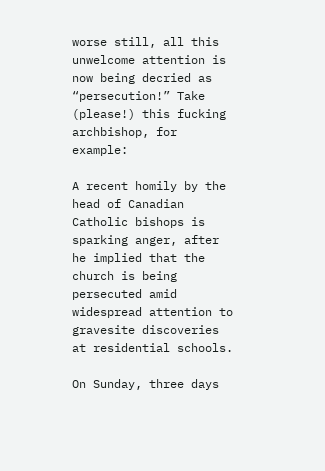worse still, all this unwelcome attention is now being decried as “persecution!” Take (please!) this fucking archbishop, for example:

A recent homily by the head of Canadian Catholic bishops is sparking anger, after he implied that the church is being persecuted amid widespread attention to gravesite discoveries at residential schools.

On Sunday, three days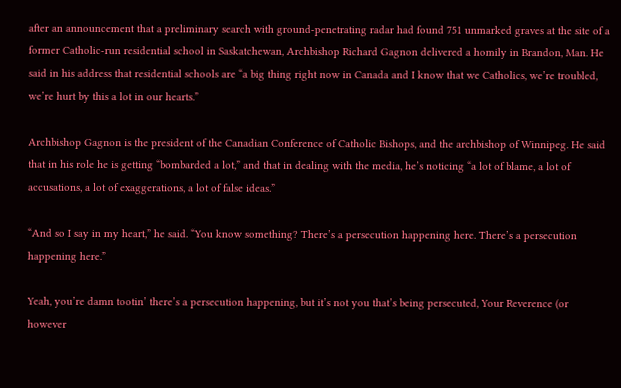after an announcement that a preliminary search with ground-penetrating radar had found 751 unmarked graves at the site of a former Catholic-run residential school in Saskatchewan, Archbishop Richard Gagnon delivered a homily in Brandon, Man. He said in his address that residential schools are “a big thing right now in Canada and I know that we Catholics, we’re troubled, we’re hurt by this a lot in our hearts.”

Archbishop Gagnon is the president of the Canadian Conference of Catholic Bishops, and the archbishop of Winnipeg. He said that in his role he is getting “bombarded a lot,” and that in dealing with the media, he’s noticing “a lot of blame, a lot of accusations, a lot of exaggerations, a lot of false ideas.”

“And so I say in my heart,” he said. “You know something? There’s a persecution happening here. There’s a persecution happening here.”

Yeah, you’re damn tootin’ there’s a persecution happening, but it’s not you that’s being persecuted, Your Reverence (or however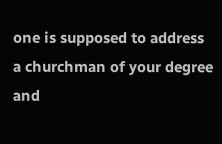one is supposed to address a churchman of your degree and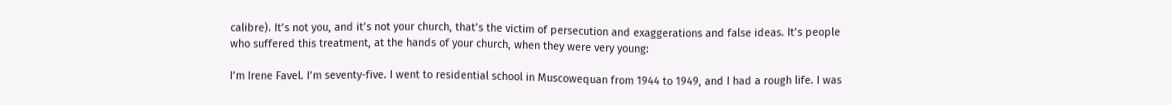calibre). It’s not you, and it’s not your church, that’s the victim of persecution and exaggerations and false ideas. It’s people who suffered this treatment, at the hands of your church, when they were very young:

I’m Irene Favel. I’m seventy-five. I went to residential school in Muscowequan from 1944 to 1949, and I had a rough life. I was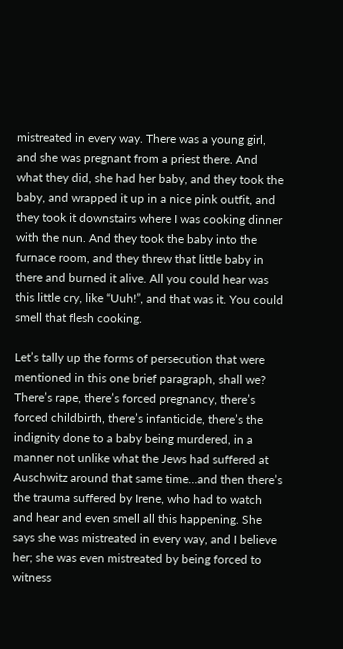mistreated in every way. There was a young girl, and she was pregnant from a priest there. And what they did, she had her baby, and they took the baby, and wrapped it up in a nice pink outfit, and they took it downstairs where I was cooking dinner with the nun. And they took the baby into the furnace room, and they threw that little baby in there and burned it alive. All you could hear was this little cry, like “Uuh!”, and that was it. You could smell that flesh cooking.

Let’s tally up the forms of persecution that were mentioned in this one brief paragraph, shall we? There’s rape, there’s forced pregnancy, there’s forced childbirth, there’s infanticide, there’s the indignity done to a baby being murdered, in a manner not unlike what the Jews had suffered at Auschwitz around that same time…and then there’s the trauma suffered by Irene, who had to watch and hear and even smell all this happening. She says she was mistreated in every way, and I believe her; she was even mistreated by being forced to witness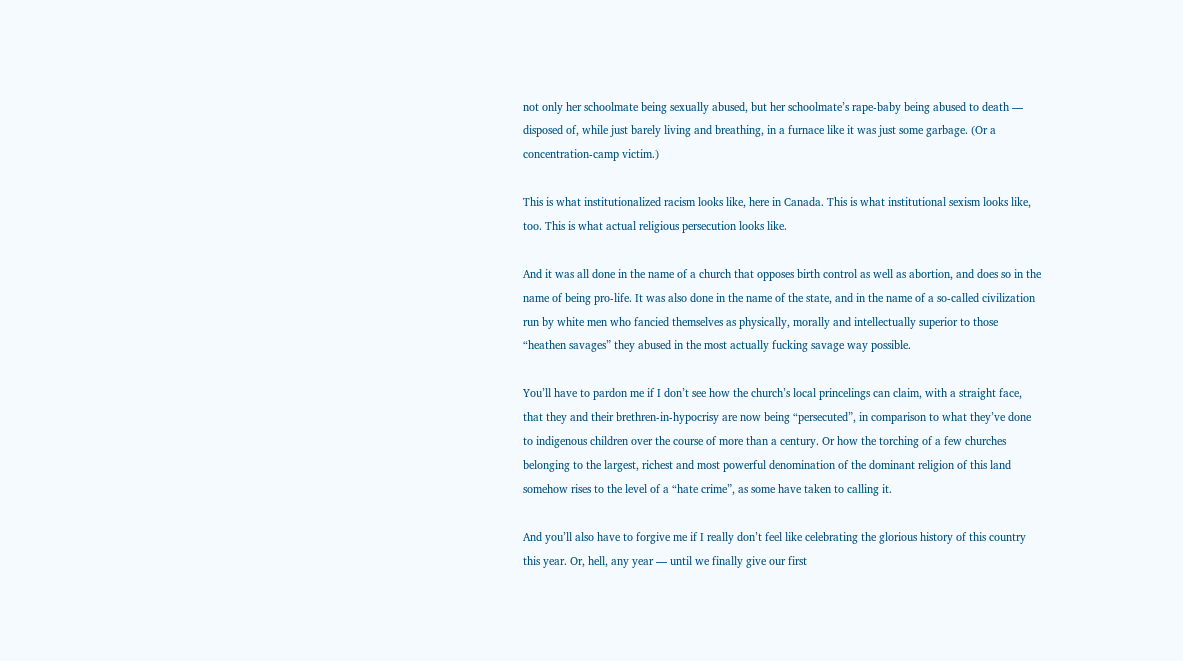not only her schoolmate being sexually abused, but her schoolmate’s rape-baby being abused to death — disposed of, while just barely living and breathing, in a furnace like it was just some garbage. (Or a concentration-camp victim.)

This is what institutionalized racism looks like, here in Canada. This is what institutional sexism looks like, too. This is what actual religious persecution looks like.

And it was all done in the name of a church that opposes birth control as well as abortion, and does so in the name of being pro-life. It was also done in the name of the state, and in the name of a so-called civilization run by white men who fancied themselves as physically, morally and intellectually superior to those “heathen savages” they abused in the most actually fucking savage way possible.

You’ll have to pardon me if I don’t see how the church’s local princelings can claim, with a straight face, that they and their brethren-in-hypocrisy are now being “persecuted”, in comparison to what they’ve done to indigenous children over the course of more than a century. Or how the torching of a few churches belonging to the largest, richest and most powerful denomination of the dominant religion of this land somehow rises to the level of a “hate crime”, as some have taken to calling it.

And you’ll also have to forgive me if I really don’t feel like celebrating the glorious history of this country this year. Or, hell, any year — until we finally give our first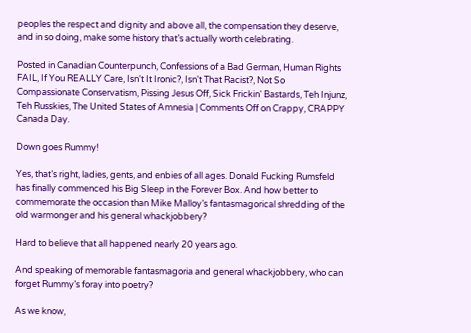peoples the respect and dignity and above all, the compensation they deserve, and in so doing, make some history that’s actually worth celebrating.

Posted in Canadian Counterpunch, Confessions of a Bad German, Human Rights FAIL, If You REALLY Care, Isn't It Ironic?, Isn't That Racist?, Not So Compassionate Conservatism, Pissing Jesus Off, Sick Frickin' Bastards, Teh Injunz, Teh Russkies, The United States of Amnesia | Comments Off on Crappy, CRAPPY Canada Day.

Down goes Rummy!

Yes, that’s right, ladies, gents, and enbies of all ages. Donald Fucking Rumsfeld has finally commenced his Big Sleep in the Forever Box. And how better to commemorate the occasion than Mike Malloy’s fantasmagorical shredding of the old warmonger and his general whackjobbery?

Hard to believe that all happened nearly 20 years ago.

And speaking of memorable fantasmagoria and general whackjobbery, who can forget Rummy’s foray into poetry?

As we know,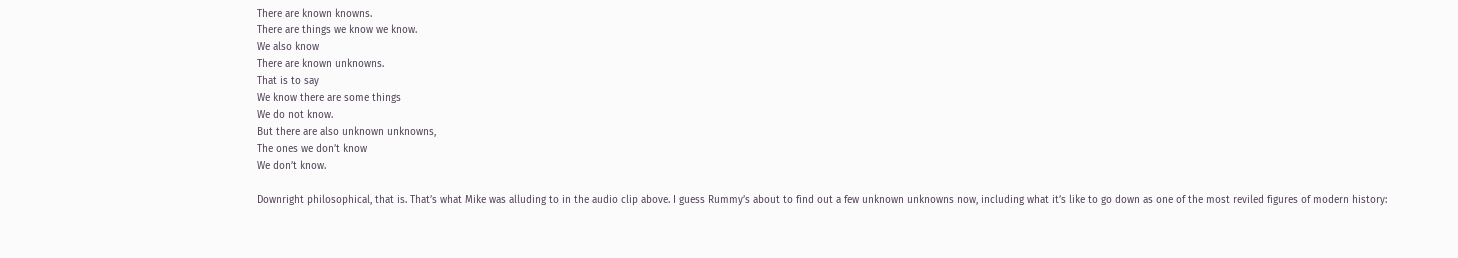There are known knowns.
There are things we know we know.
We also know
There are known unknowns.
That is to say
We know there are some things
We do not know.
But there are also unknown unknowns,
The ones we don’t know
We don’t know.

Downright philosophical, that is. That’s what Mike was alluding to in the audio clip above. I guess Rummy’s about to find out a few unknown unknowns now, including what it’s like to go down as one of the most reviled figures of modern history: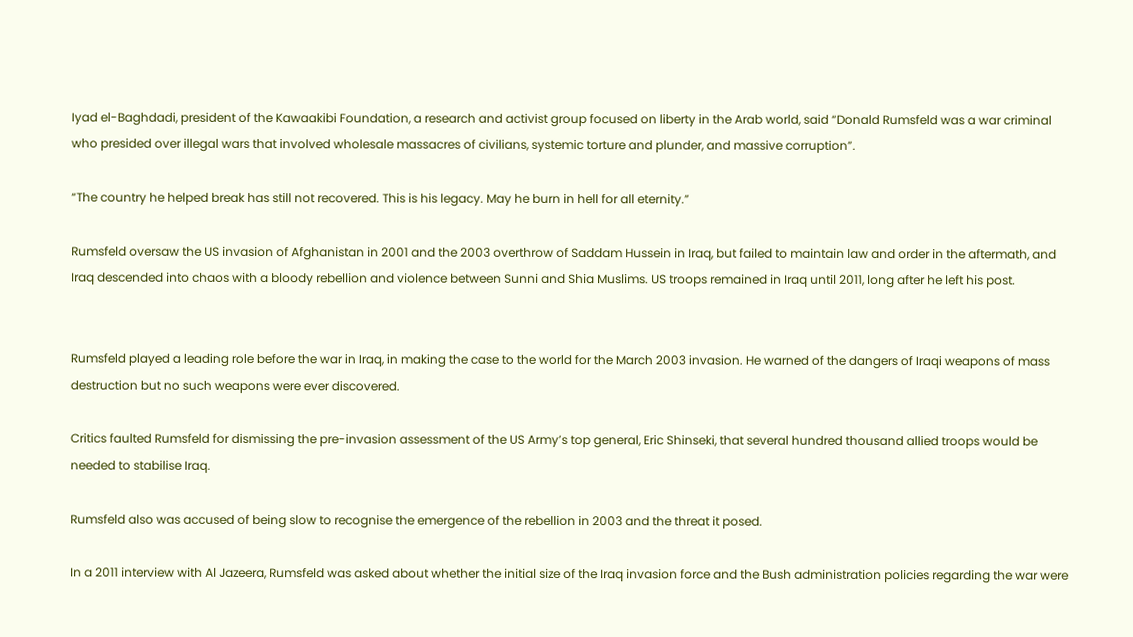Iyad el-Baghdadi, president of the Kawaakibi Foundation, a research and activist group focused on liberty in the Arab world, said “Donald Rumsfeld was a war criminal who presided over illegal wars that involved wholesale massacres of civilians, systemic torture and plunder, and massive corruption”.

“The country he helped break has still not recovered. This is his legacy. May he burn in hell for all eternity.”

Rumsfeld oversaw the US invasion of Afghanistan in 2001 and the 2003 overthrow of Saddam Hussein in Iraq, but failed to maintain law and order in the aftermath, and Iraq descended into chaos with a bloody rebellion and violence between Sunni and Shia Muslims. US troops remained in Iraq until 2011, long after he left his post.


Rumsfeld played a leading role before the war in Iraq, in making the case to the world for the March 2003 invasion. He warned of the dangers of Iraqi weapons of mass destruction but no such weapons were ever discovered.

Critics faulted Rumsfeld for dismissing the pre-invasion assessment of the US Army’s top general, Eric Shinseki, that several hundred thousand allied troops would be needed to stabilise Iraq.

Rumsfeld also was accused of being slow to recognise the emergence of the rebellion in 2003 and the threat it posed.

In a 2011 interview with Al Jazeera, Rumsfeld was asked about whether the initial size of the Iraq invasion force and the Bush administration policies regarding the war were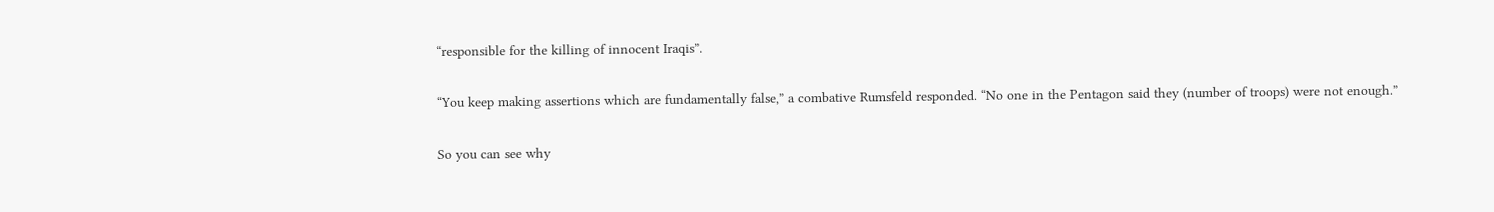“responsible for the killing of innocent Iraqis”.

“You keep making assertions which are fundamentally false,” a combative Rumsfeld responded. “No one in the Pentagon said they (number of troops) were not enough.”

So you can see why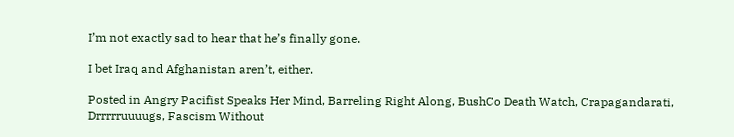I’m not exactly sad to hear that he’s finally gone.

I bet Iraq and Afghanistan aren’t, either.

Posted in Angry Pacifist Speaks Her Mind, Barreling Right Along, BushCo Death Watch, Crapagandarati, Drrrrruuuugs, Fascism Without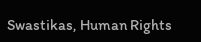Swastikas, Human Rights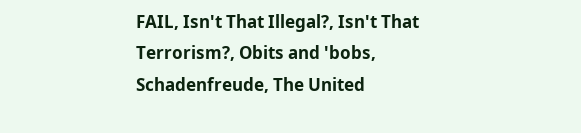FAIL, Isn't That Illegal?, Isn't That Terrorism?, Obits and 'bobs, Schadenfreude, The United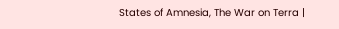States of Amnesia, The War on Terra |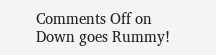Comments Off on Down goes Rummy!